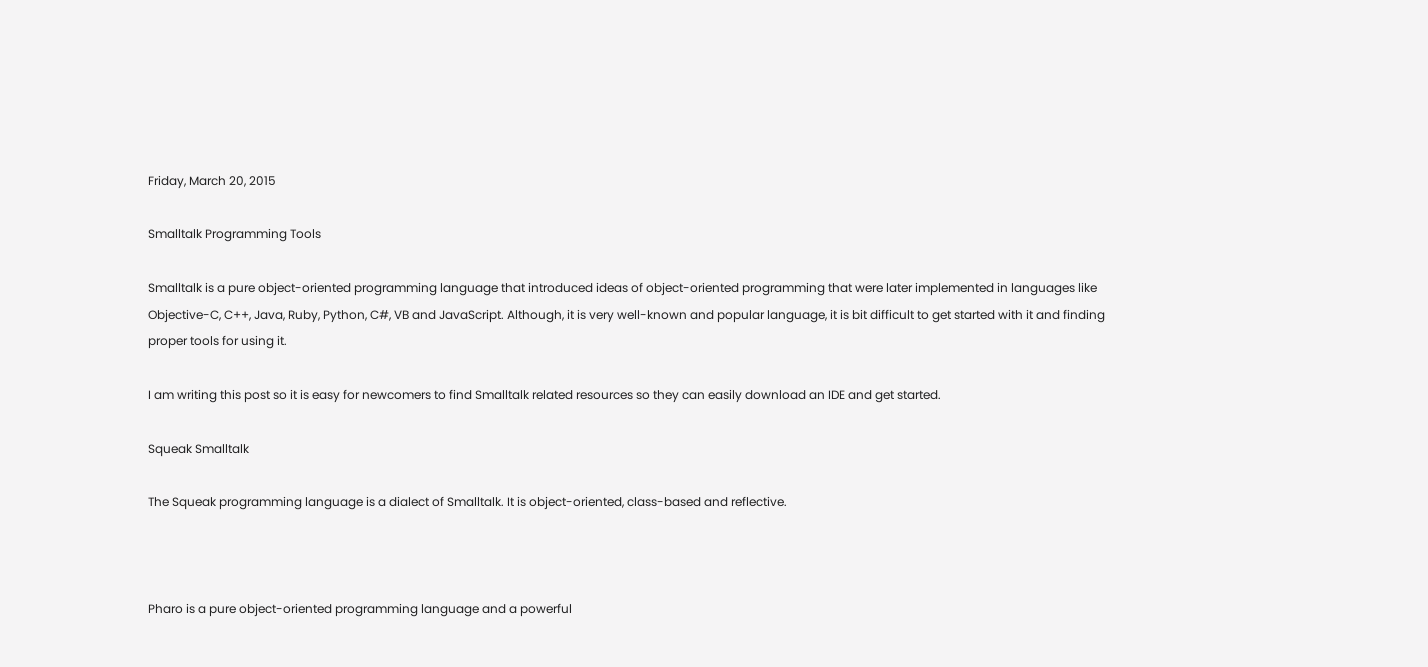Friday, March 20, 2015

Smalltalk Programming Tools

Smalltalk is a pure object-oriented programming language that introduced ideas of object-oriented programming that were later implemented in languages like Objective-C, C++, Java, Ruby, Python, C#, VB and JavaScript. Although, it is very well-known and popular language, it is bit difficult to get started with it and finding proper tools for using it.

I am writing this post so it is easy for newcomers to find Smalltalk related resources so they can easily download an IDE and get started.

Squeak Smalltalk

The Squeak programming language is a dialect of Smalltalk. It is object-oriented, class-based and reflective.



Pharo is a pure object-oriented programming language and a powerful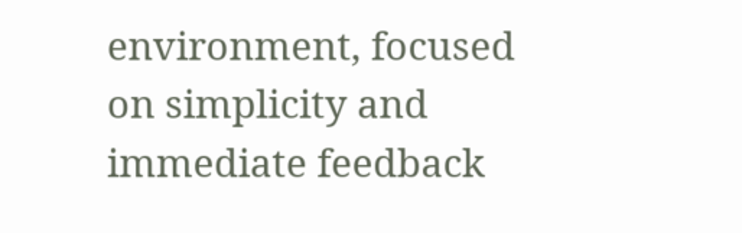environment, focused on simplicity and immediate feedback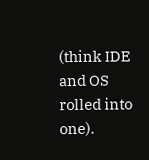(think IDE and OS rolled into one).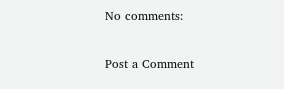No comments:

Post a Comment